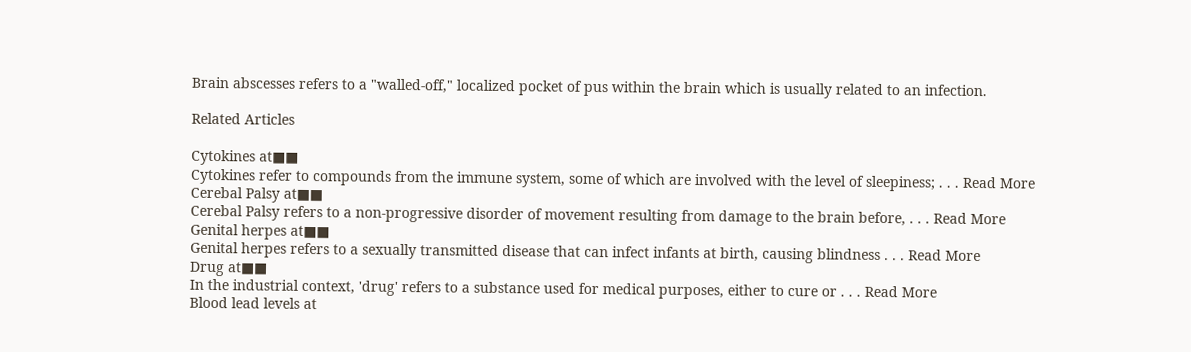Brain abscesses refers to a "walled-off," localized pocket of pus within the brain which is usually related to an infection.

Related Articles

Cytokines at■■
Cytokines refer to compounds from the immune system, some of which are involved with the level of sleepiness; . . . Read More
Cerebal Palsy at■■
Cerebal Palsy refers to a non-progressive disorder of movement resulting from damage to the brain before, . . . Read More
Genital herpes at■■
Genital herpes refers to a sexually transmitted disease that can infect infants at birth, causing blindness . . . Read More
Drug at■■
In the industrial context, 'drug' refers to a substance used for medical purposes, either to cure or . . . Read More
Blood lead levels at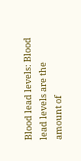Blood lead levels: Blood lead levels are the amount of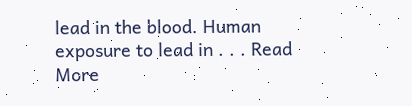lead in the blood. Human exposure to lead in . . . Read More